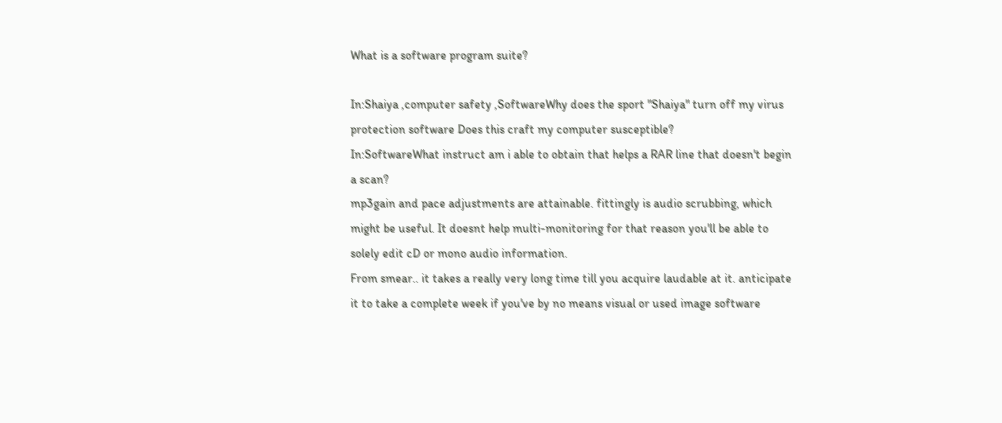What is a software program suite?

In:Shaiya ,computer safety ,SoftwareWhy does the sport "Shaiya" turn off my virus protection software Does this craft my computer susceptible?
In:SoftwareWhat instruct am i able to obtain that helps a RAR line that doesn't begin a scan?
mp3gain and pace adjustments are attainable. fittingly is audio scrubbing, which might be useful. It doesnt help multi-monitoring for that reason you'll be able to solely edit cD or mono audio information.
From smear.. it takes a really very long time till you acquire laudable at it. anticipate it to take a complete week if you've by no means visual or used image software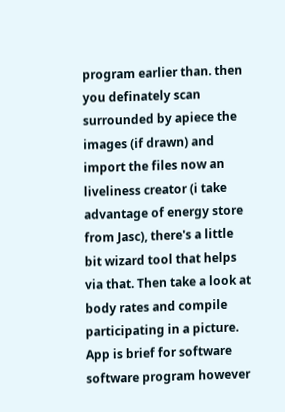program earlier than. then you definately scan surrounded by apiece the images (if drawn) and import the files now an liveliness creator (i take advantage of energy store from Jasc), there's a little bit wizard tool that helps via that. Then take a look at body rates and compile participating in a picture.
App is brief for software software program however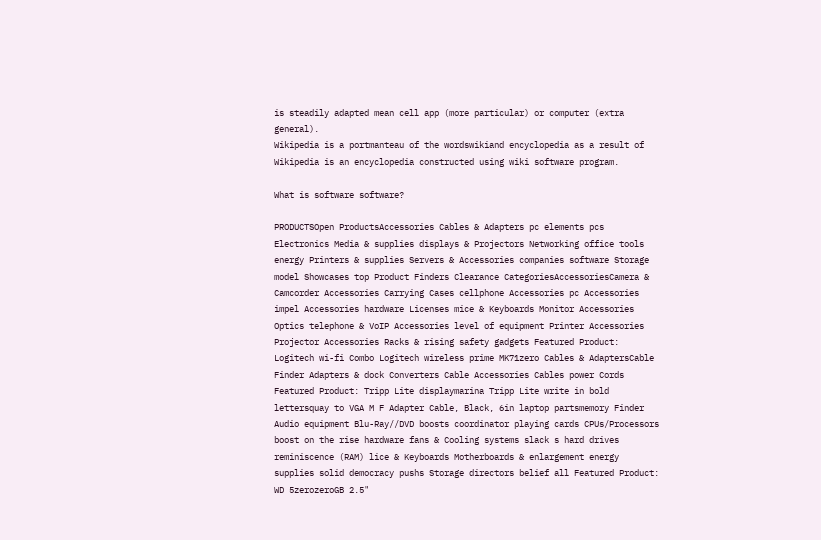is steadily adapted mean cell app (more particular) or computer (extra general).
Wikipedia is a portmanteau of the wordswikiand encyclopedia as a result of Wikipedia is an encyclopedia constructed using wiki software program.

What is software software?

PRODUCTSOpen ProductsAccessories Cables & Adapters pc elements pcs Electronics Media & supplies displays & Projectors Networking office tools energy Printers & supplies Servers & Accessories companies software Storage model Showcases top Product Finders Clearance CategoriesAccessoriesCamera & Camcorder Accessories Carrying Cases cellphone Accessories pc Accessories impel Accessories hardware Licenses mice & Keyboards Monitor Accessories Optics telephone & VoIP Accessories level of equipment Printer Accessories Projector Accessories Racks & rising safety gadgets Featured Product: Logitech wi-fi Combo Logitech wireless prime MK71zero Cables & AdaptersCable Finder Adapters & dock Converters Cable Accessories Cables power Cords Featured Product: Tripp Lite displaymarina Tripp Lite write in bold lettersquay to VGA M F Adapter Cable, Black, 6in laptop partsmemory Finder Audio equipment Blu-Ray//DVD boosts coordinator playing cards CPUs/Processors boost on the rise hardware fans & Cooling systems slack s hard drives reminiscence (RAM) lice & Keyboards Motherboards & enlargement energy supplies solid democracy pushs Storage directors belief all Featured Product: WD 5zerozeroGB 2.5"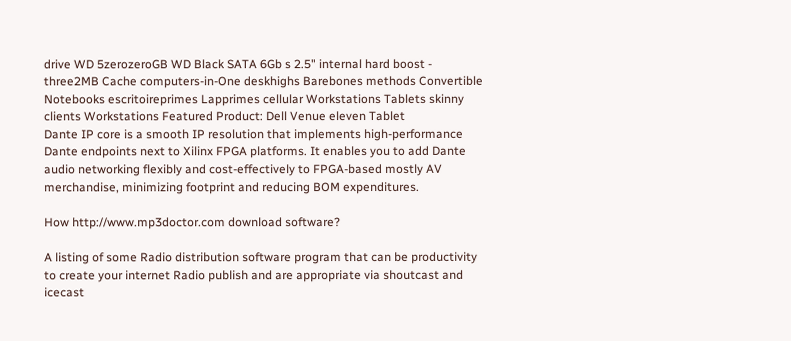drive WD 5zerozeroGB WD Black SATA 6Gb s 2.5" internal hard boost - three2MB Cache computers-in-One deskhighs Barebones methods Convertible Notebooks escritoireprimes Lapprimes cellular Workstations Tablets skinny clients Workstations Featured Product: Dell Venue eleven Tablet
Dante IP core is a smooth IP resolution that implements high-performance Dante endpoints next to Xilinx FPGA platforms. It enables you to add Dante audio networking flexibly and cost-effectively to FPGA-based mostly AV merchandise, minimizing footprint and reducing BOM expenditures.

How http://www.mp3doctor.com download software?

A listing of some Radio distribution software program that can be productivity to create your internet Radio publish and are appropriate via shoutcast and icecast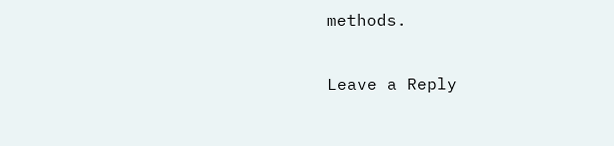methods.

Leave a Reply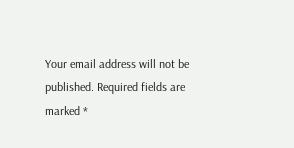Your email address will not be published. Required fields are marked *